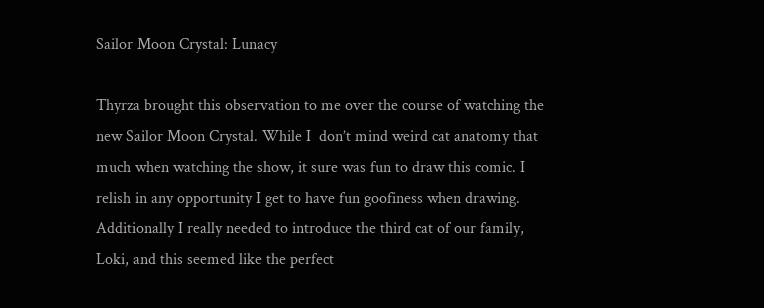Sailor Moon Crystal: Lunacy

Thyrza brought this observation to me over the course of watching the new Sailor Moon Crystal. While I  don’t mind weird cat anatomy that much when watching the show, it sure was fun to draw this comic. I relish in any opportunity I get to have fun goofiness when drawing. Additionally I really needed to introduce the third cat of our family, Loki, and this seemed like the perfect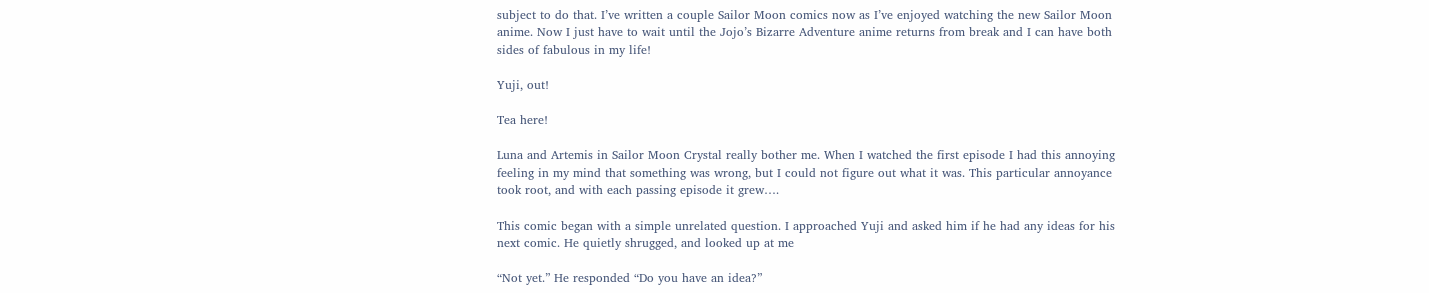subject to do that. I’ve written a couple Sailor Moon comics now as I’ve enjoyed watching the new Sailor Moon anime. Now I just have to wait until the Jojo’s Bizarre Adventure anime returns from break and I can have both sides of fabulous in my life!

Yuji, out!

Tea here!

Luna and Artemis in Sailor Moon Crystal really bother me. When I watched the first episode I had this annoying feeling in my mind that something was wrong, but I could not figure out what it was. This particular annoyance took root, and with each passing episode it grew….

This comic began with a simple unrelated question. I approached Yuji and asked him if he had any ideas for his next comic. He quietly shrugged, and looked up at me

“Not yet.” He responded “Do you have an idea?”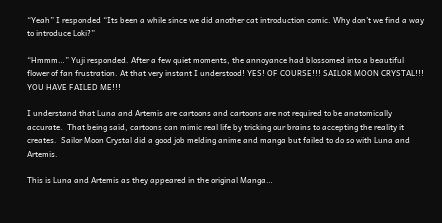“Yeah” I responded “Its been a while since we did another cat introduction comic. Why don’t we find a way to introduce Loki?”

“Hmmm…” Yuji responded. After a few quiet moments, the annoyance had blossomed into a beautiful flower of fan frustration. At that very instant I understood! YES! OF COURSE!!! SAILOR MOON CRYSTAL!!! YOU HAVE FAILED ME!!!

I understand that Luna and Artemis are cartoons and cartoons are not required to be anatomically accurate.  That being said, cartoons can mimic real life by tricking our brains to accepting the reality it creates.  Sailor Moon Crystal did a good job melding anime and manga but failed to do so with Luna and Artemis.

This is Luna and Artemis as they appeared in the original Manga…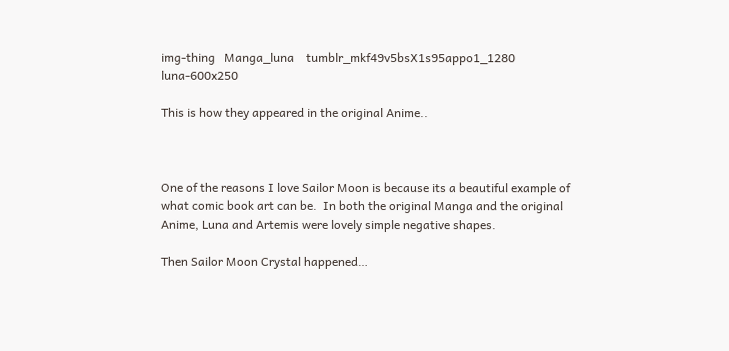img-thing   Manga_luna    tumblr_mkf49v5bsX1s95appo1_1280    luna-600x250

This is how they appeared in the original Anime..



One of the reasons I love Sailor Moon is because its a beautiful example of what comic book art can be.  In both the original Manga and the original Anime, Luna and Artemis were lovely simple negative shapes.

Then Sailor Moon Crystal happened…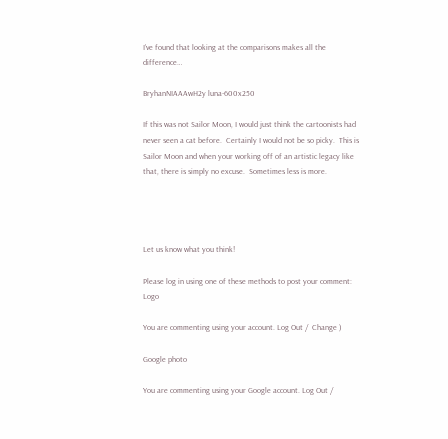I’ve found that looking at the comparisons makes all the difference…

BryhanNIAAAwH2y luna-600x250

If this was not Sailor Moon, I would just think the cartoonists had never seen a cat before.  Certainly I would not be so picky.  This is Sailor Moon and when your working off of an artistic legacy like that, there is simply no excuse.  Sometimes less is more.




Let us know what you think!

Please log in using one of these methods to post your comment: Logo

You are commenting using your account. Log Out /  Change )

Google photo

You are commenting using your Google account. Log Out /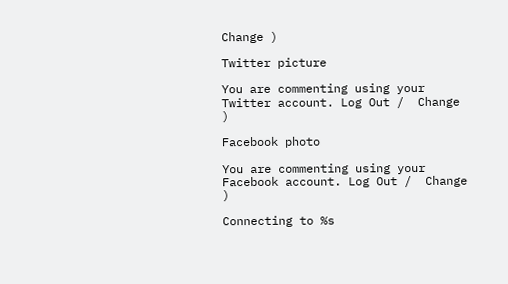Change )

Twitter picture

You are commenting using your Twitter account. Log Out /  Change )

Facebook photo

You are commenting using your Facebook account. Log Out /  Change )

Connecting to %s